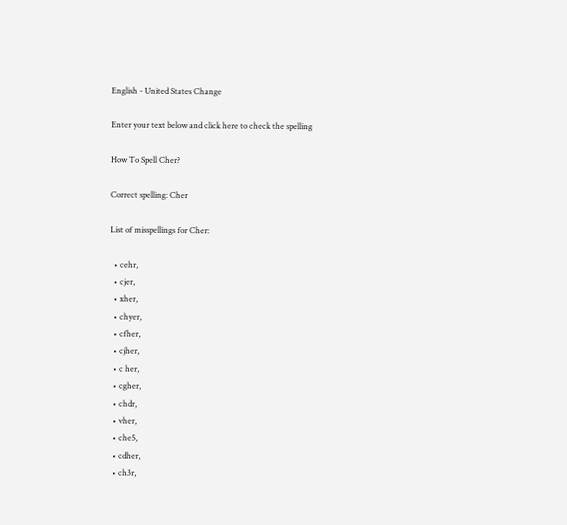English - United States Change

Enter your text below and click here to check the spelling

How To Spell Cher?

Correct spelling: Cher

List of misspellings for Cher:

  • cehr,
  • cjer,
  • xher,
  • chyer,
  • cfher,
  • cjher,
  • c her,
  • cgher,
  • chdr,
  • vher,
  • che5,
  • cdher,
  • ch3r,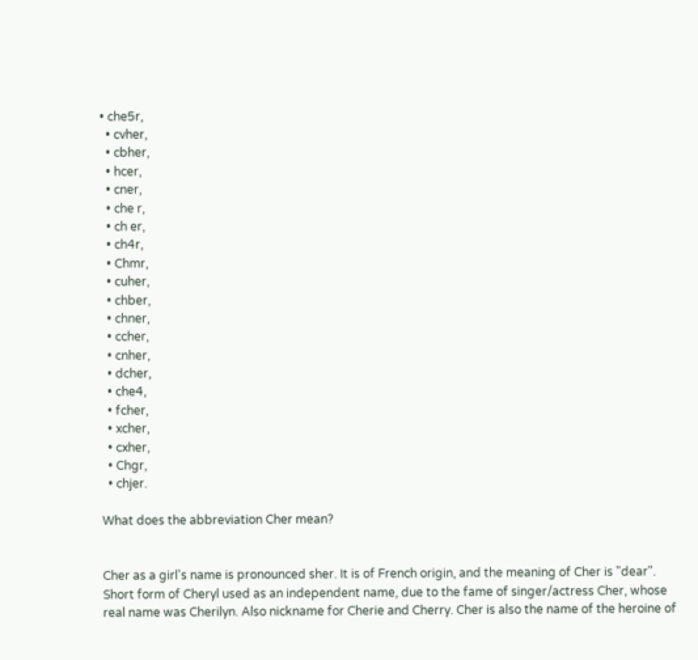• che5r,
  • cvher,
  • cbher,
  • hcer,
  • cner,
  • che r,
  • ch er,
  • ch4r,
  • Chmr,
  • cuher,
  • chber,
  • chner,
  • ccher,
  • cnher,
  • dcher,
  • che4,
  • fcher,
  • xcher,
  • cxher,
  • Chgr,
  • chjer.

What does the abbreviation Cher mean?


Cher as a girl's name is pronounced sher. It is of French origin, and the meaning of Cher is "dear". Short form of Cheryl used as an independent name, due to the fame of singer/actress Cher, whose real name was Cherilyn. Also nickname for Cherie and Cherry. Cher is also the name of the heroine of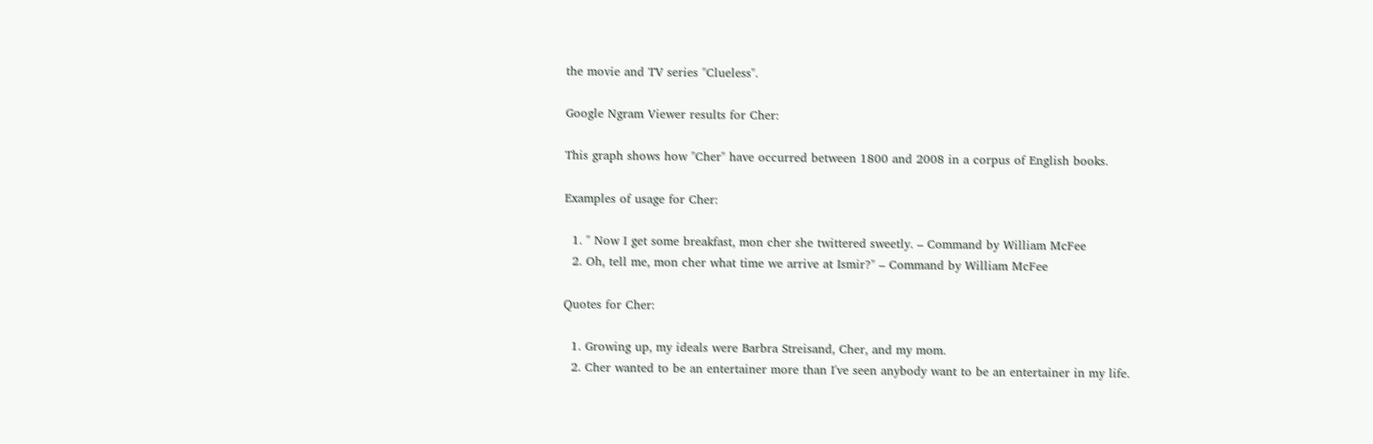the movie and TV series "Clueless".

Google Ngram Viewer results for Cher:

This graph shows how "Cher" have occurred between 1800 and 2008 in a corpus of English books.

Examples of usage for Cher:

  1. " Now I get some breakfast, mon cher she twittered sweetly. – Command by William McFee
  2. Oh, tell me, mon cher what time we arrive at Ismir?" – Command by William McFee

Quotes for Cher:

  1. Growing up, my ideals were Barbra Streisand, Cher, and my mom.
  2. Cher wanted to be an entertainer more than I've seen anybody want to be an entertainer in my life.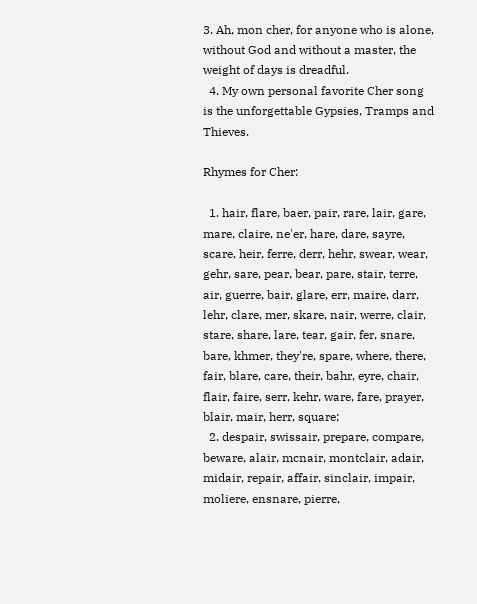3. Ah, mon cher, for anyone who is alone, without God and without a master, the weight of days is dreadful.
  4. My own personal favorite Cher song is the unforgettable Gypsies, Tramps and Thieves.

Rhymes for Cher:

  1. hair, flare, baer, pair, rare, lair, gare, mare, claire, ne'er, hare, dare, sayre, scare, heir, ferre, derr, hehr, swear, wear, gehr, sare, pear, bear, pare, stair, terre, air, guerre, bair, glare, err, maire, darr, lehr, clare, mer, skare, nair, werre, clair, stare, share, lare, tear, gair, fer, snare, bare, khmer, they're, spare, where, there, fair, blare, care, their, bahr, eyre, chair, flair, faire, serr, kehr, ware, fare, prayer, blair, mair, herr, square;
  2. despair, swissair, prepare, compare, beware, alair, mcnair, montclair, adair, midair, repair, affair, sinclair, impair, moliere, ensnare, pierre,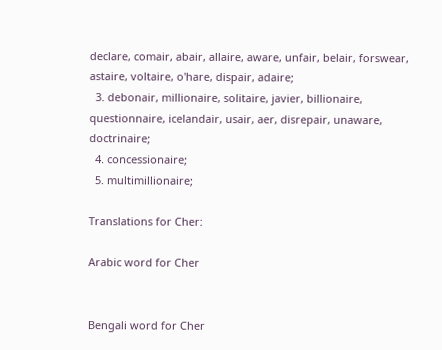declare, comair, abair, allaire, aware, unfair, belair, forswear, astaire, voltaire, o'hare, dispair, adaire;
  3. debonair, millionaire, solitaire, javier, billionaire, questionnaire, icelandair, usair, aer, disrepair, unaware, doctrinaire;
  4. concessionaire;
  5. multimillionaire;

Translations for Cher:

Arabic word for Cher


Bengali word for Cher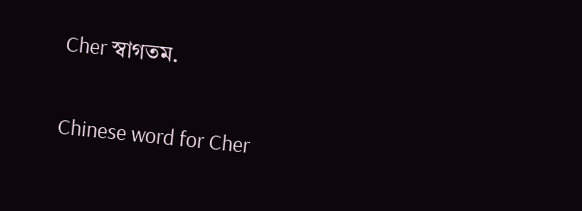Cher স্বাগতম.

Chinese word for Cher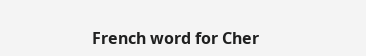French word for Cher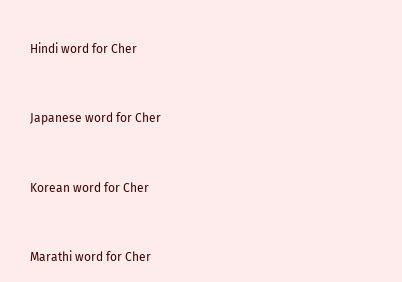Hindi word for Cher


Japanese word for Cher


Korean word for Cher


Marathi word for Cher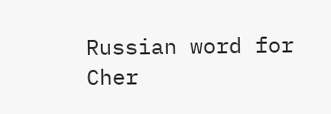Russian word for Cher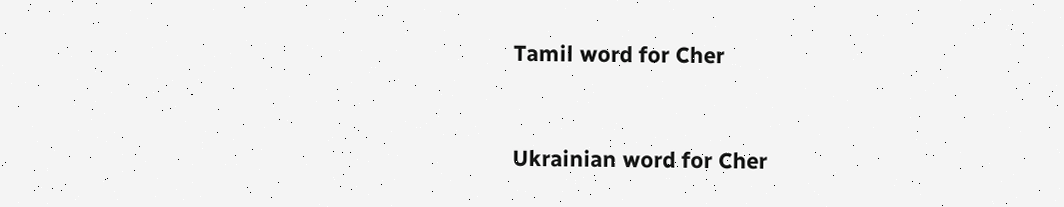Tamil word for Cher


Ukrainian word for Cher